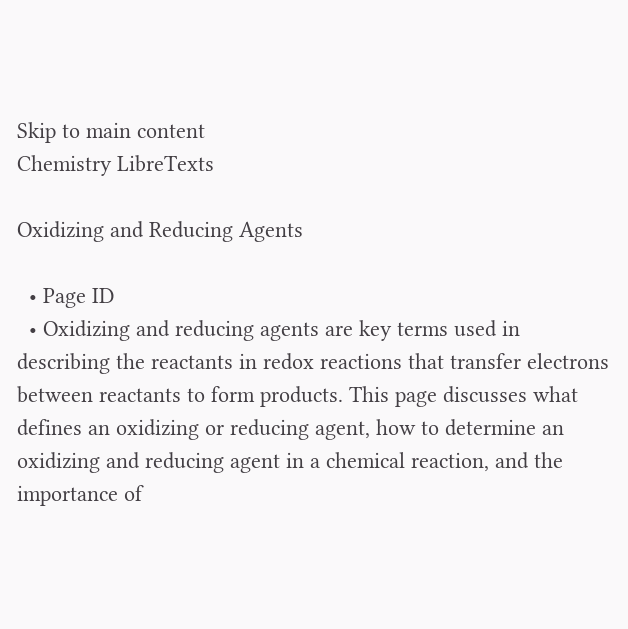Skip to main content
Chemistry LibreTexts

Oxidizing and Reducing Agents

  • Page ID
  • Oxidizing and reducing agents are key terms used in describing the reactants in redox reactions that transfer electrons between reactants to form products. This page discusses what defines an oxidizing or reducing agent, how to determine an oxidizing and reducing agent in a chemical reaction, and the importance of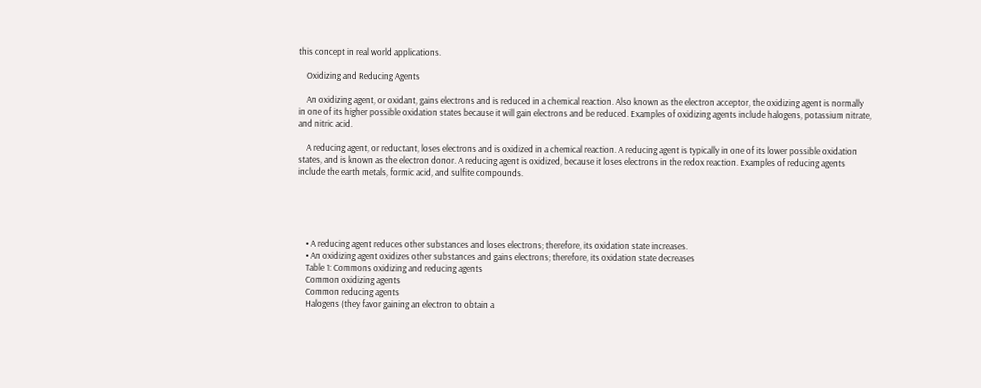this concept in real world applications.

    Oxidizing and Reducing Agents

    An oxidizing agent, or oxidant, gains electrons and is reduced in a chemical reaction. Also known as the electron acceptor, the oxidizing agent is normally in one of its higher possible oxidation states because it will gain electrons and be reduced. Examples of oxidizing agents include halogens, potassium nitrate, and nitric acid.

    A reducing agent, or reductant, loses electrons and is oxidized in a chemical reaction. A reducing agent is typically in one of its lower possible oxidation states, and is known as the electron donor. A reducing agent is oxidized, because it loses electrons in the redox reaction. Examples of reducing agents include the earth metals, formic acid, and sulfite compounds.





    • A reducing agent reduces other substances and loses electrons; therefore, its oxidation state increases.
    • An oxidizing agent oxidizes other substances and gains electrons; therefore, its oxidation state decreases
    Table 1: Commons oxidizing and reducing agents
    Common oxidizing agents
    Common reducing agents
    Halogens (they favor gaining an electron to obtain a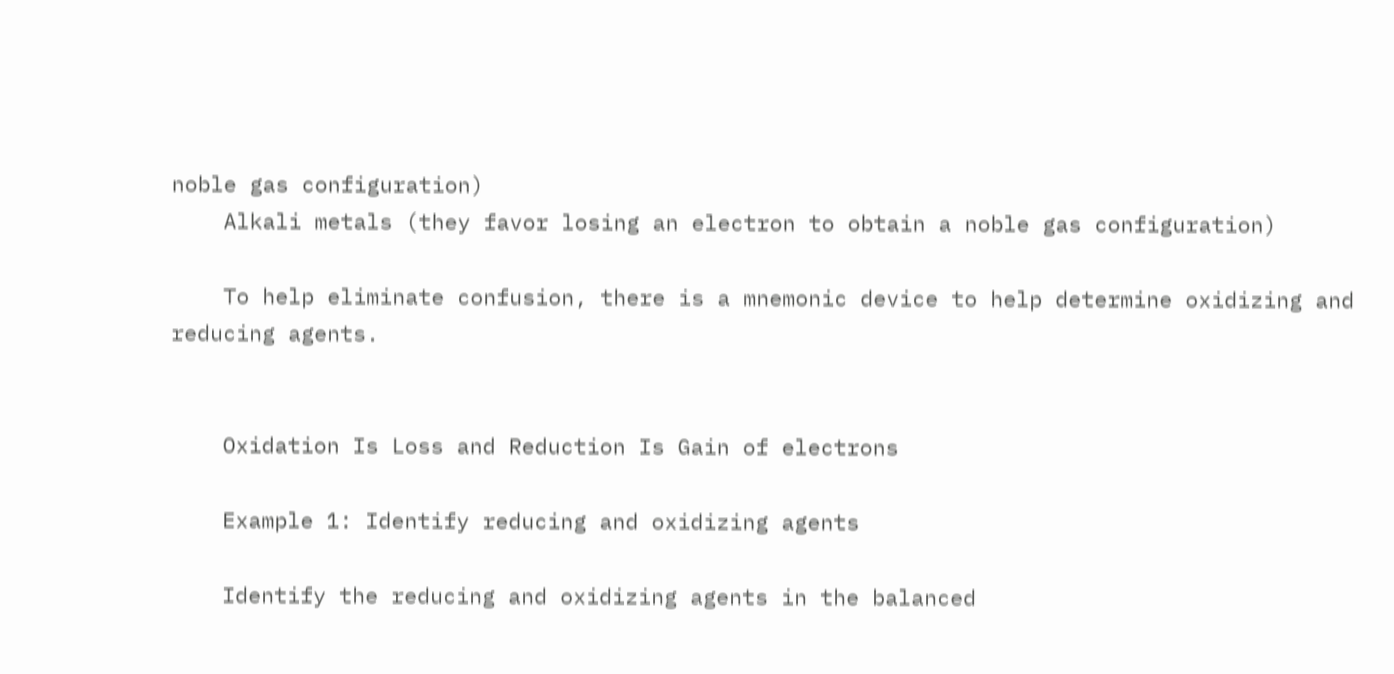noble gas configuration)
    Alkali metals (they favor losing an electron to obtain a noble gas configuration)

    To help eliminate confusion, there is a mnemonic device to help determine oxidizing and reducing agents.


    Oxidation Is Loss and Reduction Is Gain of electrons

    Example 1: Identify reducing and oxidizing agents

    Identify the reducing and oxidizing agents in the balanced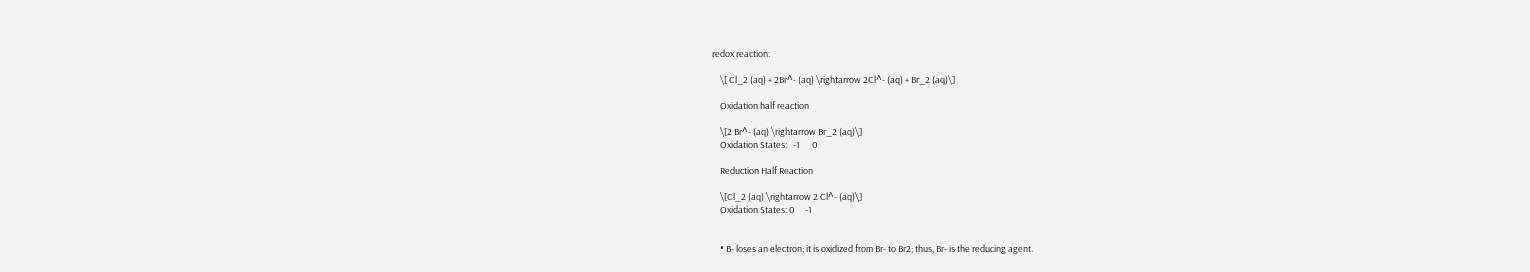redox reaction:

    \[ Cl_2 (aq) + 2Br^- (aq) \rightarrow 2Cl^- (aq) + Br_2 (aq)\]

    Oxidation half reaction

    \[2 Br^- (aq) \rightarrow Br_2 (aq)\]
    Oxidation States:   -1      0

    Reduction Half Reaction

    \[Cl_2 (aq) \rightarrow 2 Cl^- (aq)\]
    Oxidation States: 0     -1


    • B- loses an electron; it is oxidized from Br- to Br2; thus, Br- is the reducing agent.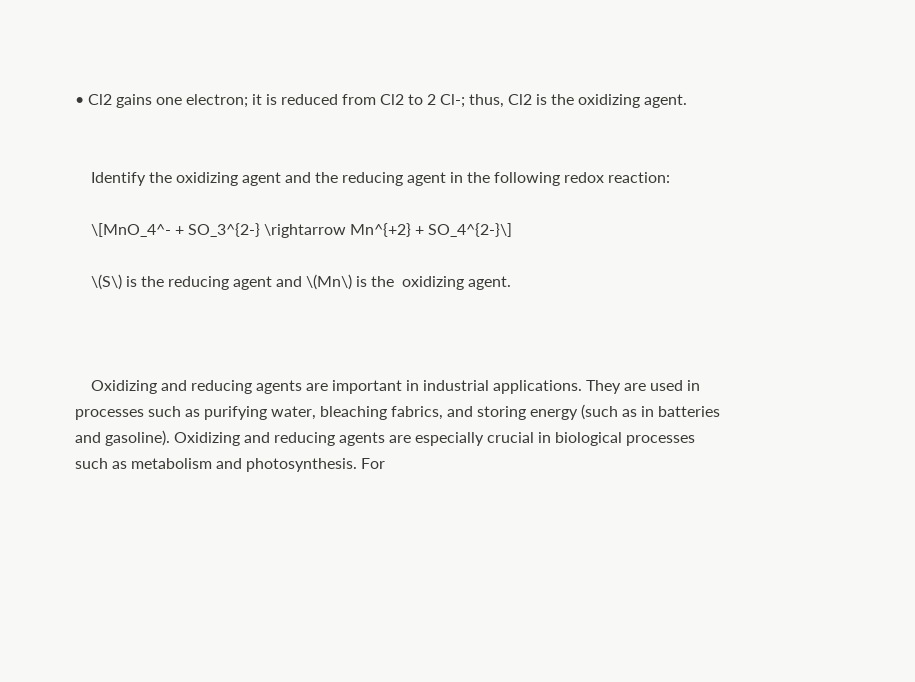• Cl2 gains one electron; it is reduced from Cl2 to 2 Cl-; thus, Cl2 is the oxidizing agent.


    Identify the oxidizing agent and the reducing agent in the following redox reaction:

    \[MnO_4^- + SO_3^{2-} \rightarrow Mn^{+2} + SO_4^{2-}\]

    \(S\) is the reducing agent and \(Mn\) is the  oxidizing agent.



    Oxidizing and reducing agents are important in industrial applications. They are used in processes such as purifying water, bleaching fabrics, and storing energy (such as in batteries and gasoline). Oxidizing and reducing agents are especially crucial in biological processes such as metabolism and photosynthesis. For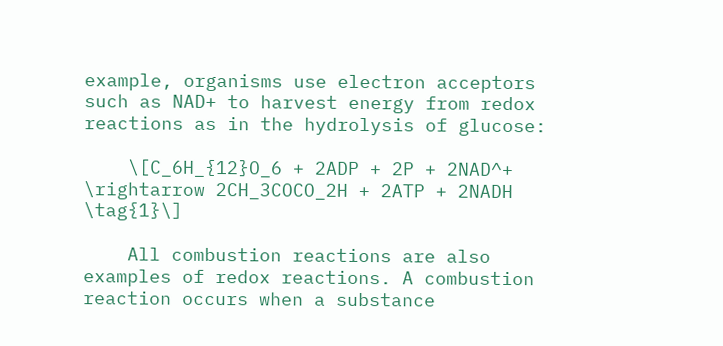example, organisms use electron acceptors such as NAD+ to harvest energy from redox reactions as in the hydrolysis of glucose:

    \[C_6H_{12}O_6 + 2ADP + 2P + 2NAD^+ \rightarrow 2CH_3COCO_2H + 2ATP + 2NADH \tag{1}\]

    All combustion reactions are also examples of redox reactions. A combustion reaction occurs when a substance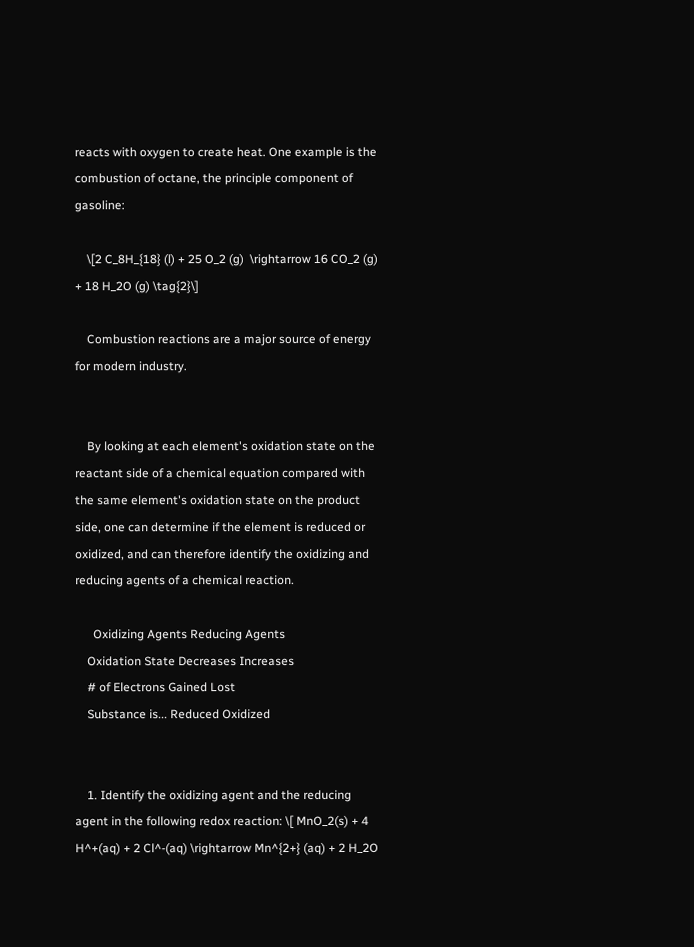reacts with oxygen to create heat. One example is the combustion of octane, the principle component of gasoline:

    \[2 C_8H_{18} (l) + 25 O_2 (g)  \rightarrow 16 CO_2 (g) + 18 H_2O (g) \tag{2}\]

    Combustion reactions are a major source of energy for modern industry.


    By looking at each element's oxidation state on the reactant side of a chemical equation compared with the same element's oxidation state on the product side, one can determine if the element is reduced or oxidized, and can therefore identify the oxidizing and reducing agents of a chemical reaction.

      Oxidizing Agents Reducing Agents
    Oxidation State Decreases Increases
    # of Electrons Gained Lost
    Substance is... Reduced Oxidized


    1. Identify the oxidizing agent and the reducing agent in the following redox reaction: \[ MnO_2(s) + 4 H^+(aq) + 2 Cl^-(aq) \rightarrow Mn^{2+} (aq) + 2 H_2O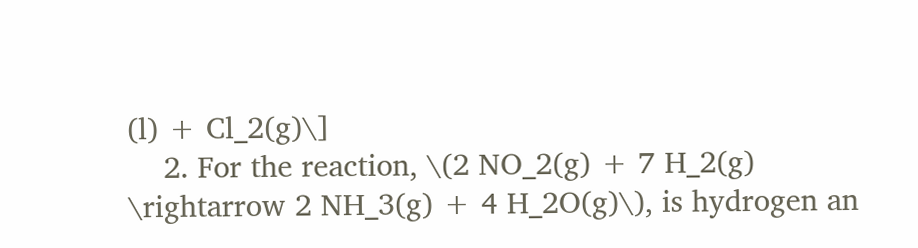(l) + Cl_2(g)\]
    2. For the reaction, \(2 NO_2(g) + 7 H_2(g) \rightarrow 2 NH_3(g) + 4 H_2O(g)\), is hydrogen an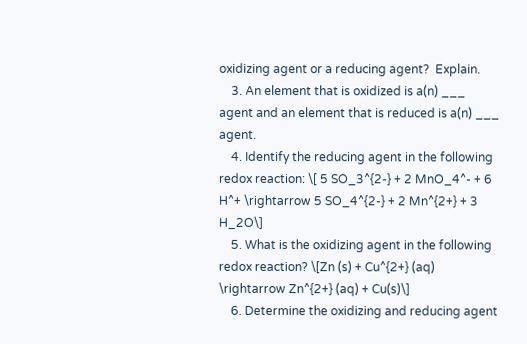oxidizing agent or a reducing agent?  Explain.
    3. An element that is oxidized is a(n) ___ agent and an element that is reduced is a(n) ___ agent.
    4. Identify the reducing agent in the following redox reaction: \[ 5 SO_3^{2-} + 2 MnO_4^- + 6 H^+ \rightarrow 5 SO_4^{2-} + 2 Mn^{2+} + 3 H_2O\]
    5. What is the oxidizing agent in the following redox reaction? \[Zn (s) + Cu^{2+} (aq) \rightarrow Zn^{2+} (aq) + Cu(s)\]
    6. Determine the oxidizing and reducing agent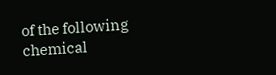of the following chemical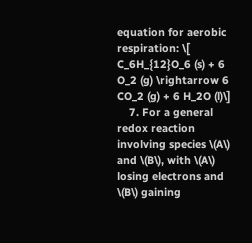equation for aerobic respiration: \[ C_6H_{12}O_6 (s) + 6 O_2 (g) \rightarrow 6 CO_2 (g) + 6 H_2O (l)\]
    7. For a general redox reaction involving species \(A\) and \(B\), with \(A\) losing electrons and \(B\) gaining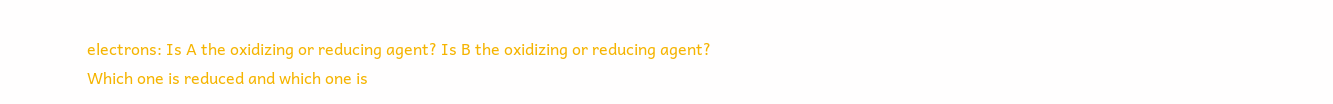electrons: Is A the oxidizing or reducing agent? Is B the oxidizing or reducing agent? Which one is reduced and which one is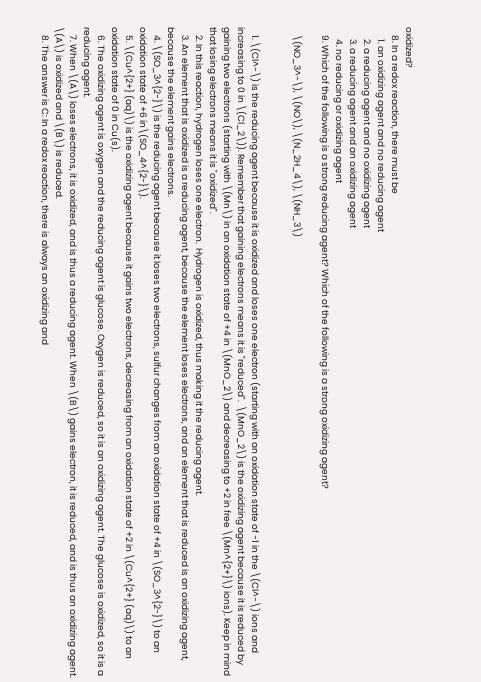oxidized?
    8. In a redox reaction, there must be
      1. an oxidizing agent and no reducing agent
      2. a reducing agent and no oxidizing agent
      3. a reducing agent and an oxidizing agent
      4. no reducing or oxidizing agent
    9. Which of the following is a strong reducing agent? Which of the following is a strong oxidizing agent?

    \(NO_3^-\), \(NO\), \(N_2H_4\), \(NH_3\)


    1. \(Cl^-\) is the reducing agent because it is oxidized and loses one electron (starting with an oxidation state of -1 in the \(Cl^-\) ions and increasing to 0 in \(Cl_2\)). Remember that gaining electrons means it is "reduced".  \(MnO_2\) is the oxidizing agent because it is reduced by gaining two electrons (starting with \(Mn\) in an oxidation state of +4 in \(MnO_2\) and decreasing to +2 in free \(Mn^{2+}\) ions). Keep in mind that losing electrons means it is "oxidized".
    2. In this reaction, hydrogen loses one electron.  Hydrogen is oxidized, thus making it the reducing agent.
    3. An element that is oxidized is a reducing agent, because the element loses electrons, and an element that is reduced is an oxidizing agent, because the element gains electrons.
    4. \(SO_3^{2-}\) is the reducing agent because it loses two electrons, sulfur changes from an oxidation state of +4 in \(SO_3^{2-}\) to an oxidation state of +6 in\(SO_4^{2-}\).
    5. \(Cu^{2+} (aq)\) is the oxidizing agent because it gains two electrons, decreasing from an oxidation state of +2 in \(Cu^{2+} (aq)\) to an oxidation state of 0 in Cu(s).
    6. The oxidizing agent is oxygen and the reducing agent is glucose. Oxygen is reduced, so it is an oxidizing agent. The glucose is oxidized, so it is a reducing agent.
    7. When \(A\) loses electrons, it is oxidized, and is thus a reducing agent. When \(B\) gains electron, it is reduced, and is thus an oxidizing agent. \(A\) is oxidized and \(B\) is reduced.
    8. The answer is C: In a redox reaction, there is always an oxidizing and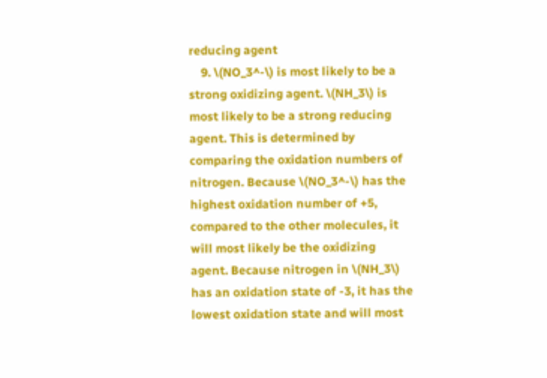reducing agent
    9. \(NO_3^-\) is most likely to be a strong oxidizing agent. \(NH_3\) is most likely to be a strong reducing agent. This is determined by comparing the oxidation numbers of nitrogen. Because \(NO_3^-\) has the highest oxidation number of +5, compared to the other molecules, it will most likely be the oxidizing agent. Because nitrogen in \(NH_3\) has an oxidation state of -3, it has the lowest oxidation state and will most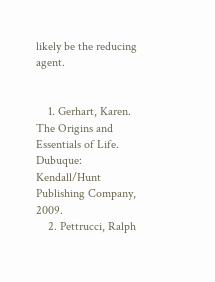likely be the reducing agent.


    1. Gerhart, Karen. The Origins and Essentials of Life. Dubuque: Kendall/Hunt Publishing Company, 2009.
    2. Pettrucci, Ralph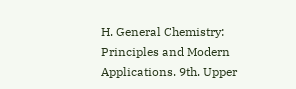H. General Chemistry: Principles and Modern Applications. 9th. Upper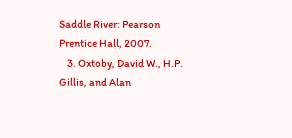Saddle River: Pearson Prentice Hall, 2007.
    3. Oxtoby, David W., H.P. Gillis, and Alan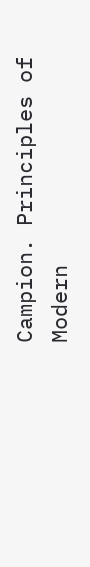Campion. Principles of Modern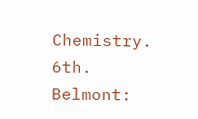Chemistry. 6th. Belmont: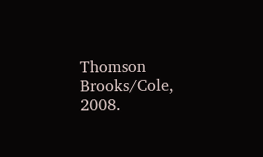Thomson Brooks/Cole, 2008.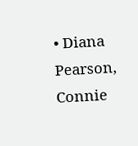• Diana Pearson, Connie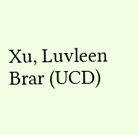Xu, Luvleen Brar (UCD)